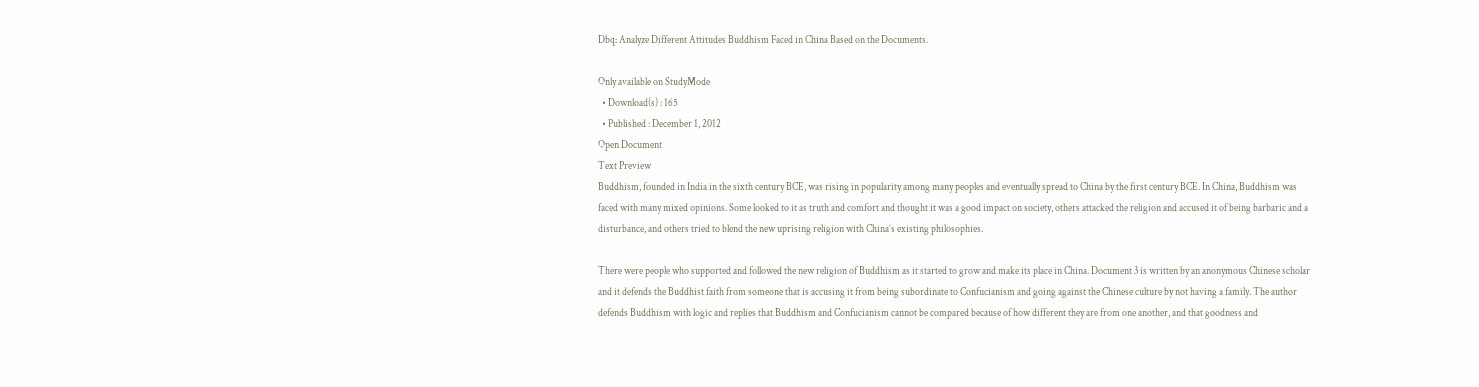Dbq: Analyze Different Attitudes Buddhism Faced in China Based on the Documents.

Only available on StudyMode
  • Download(s) : 165
  • Published : December 1, 2012
Open Document
Text Preview
Buddhism, founded in India in the sixth century BCE, was rising in popularity among many peoples and eventually spread to China by the first century BCE. In China, Buddhism was faced with many mixed opinions. Some looked to it as truth and comfort and thought it was a good impact on society, others attacked the religion and accused it of being barbaric and a disturbance, and others tried to blend the new uprising religion with China’s existing philosophies.

There were people who supported and followed the new religion of Buddhism as it started to grow and make its place in China. Document 3 is written by an anonymous Chinese scholar and it defends the Buddhist faith from someone that is accusing it from being subordinate to Confucianism and going against the Chinese culture by not having a family. The author defends Buddhism with logic and replies that Buddhism and Confucianism cannot be compared because of how different they are from one another, and that goodness and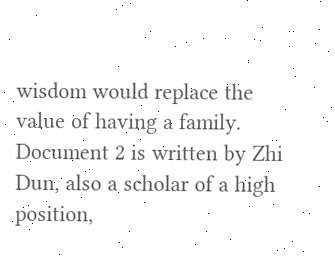wisdom would replace the value of having a family. Document 2 is written by Zhi Dun, also a scholar of a high position,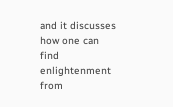and it discusses how one can find enlightenment from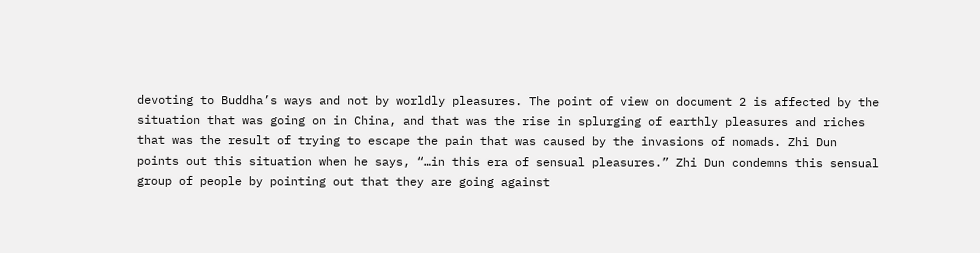devoting to Buddha’s ways and not by worldly pleasures. The point of view on document 2 is affected by the situation that was going on in China, and that was the rise in splurging of earthly pleasures and riches that was the result of trying to escape the pain that was caused by the invasions of nomads. Zhi Dun points out this situation when he says, “…in this era of sensual pleasures.” Zhi Dun condemns this sensual group of people by pointing out that they are going against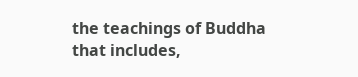the teachings of Buddha that includes,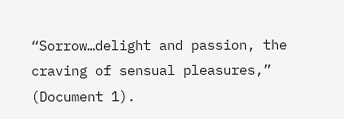“Sorrow…delight and passion, the craving of sensual pleasures,” (Document 1).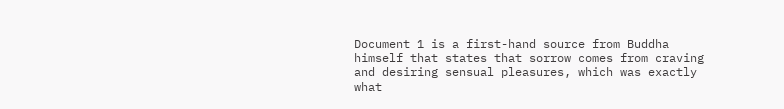Document 1 is a first-hand source from Buddha himself that states that sorrow comes from craving and desiring sensual pleasures, which was exactly what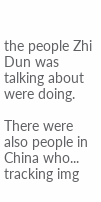the people Zhi Dun was talking about were doing.

There were also people in China who...
tracking img